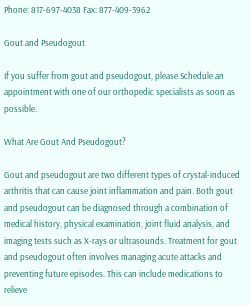Phone: 817-697-4038 Fax: 877-409-3962

Gout and Pseudogout

If you suffer from gout and pseudogout, please Schedule an appointment with one of our orthopedic specialists as soon as possible.

What Are Gout And Pseudogout?

Gout and pseudogout are two different types of crystal-induced arthritis that can cause joint inflammation and pain. Both gout and pseudogout can be diagnosed through a combination of medical history, physical examination, joint fluid analysis, and imaging tests such as X-rays or ultrasounds. Treatment for gout and pseudogout often involves managing acute attacks and preventing future episodes. This can include medications to relieve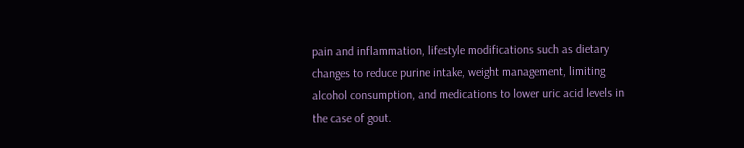pain and inflammation, lifestyle modifications such as dietary changes to reduce purine intake, weight management, limiting alcohol consumption, and medications to lower uric acid levels in the case of gout.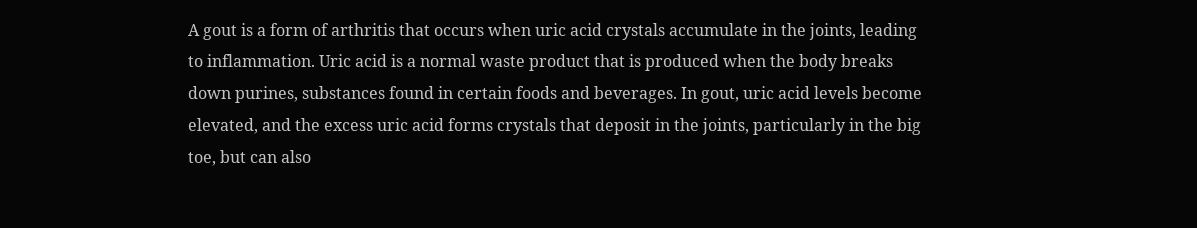A gout is a form of arthritis that occurs when uric acid crystals accumulate in the joints, leading to inflammation. Uric acid is a normal waste product that is produced when the body breaks down purines, substances found in certain foods and beverages. In gout, uric acid levels become elevated, and the excess uric acid forms crystals that deposit in the joints, particularly in the big toe, but can also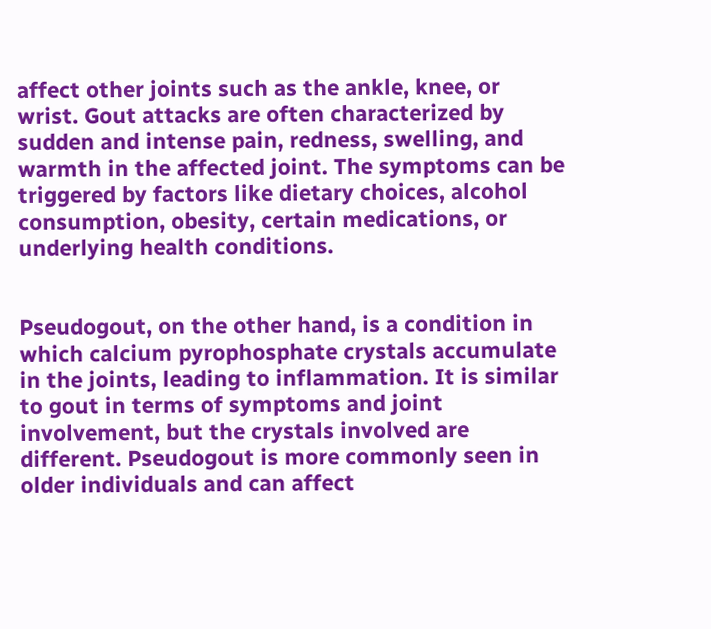affect other joints such as the ankle, knee, or wrist. Gout attacks are often characterized by sudden and intense pain, redness, swelling, and warmth in the affected joint. The symptoms can be triggered by factors like dietary choices, alcohol consumption, obesity, certain medications, or underlying health conditions.


Pseudogout, on the other hand, is a condition in which calcium pyrophosphate crystals accumulate in the joints, leading to inflammation. It is similar to gout in terms of symptoms and joint involvement, but the crystals involved are different. Pseudogout is more commonly seen in older individuals and can affect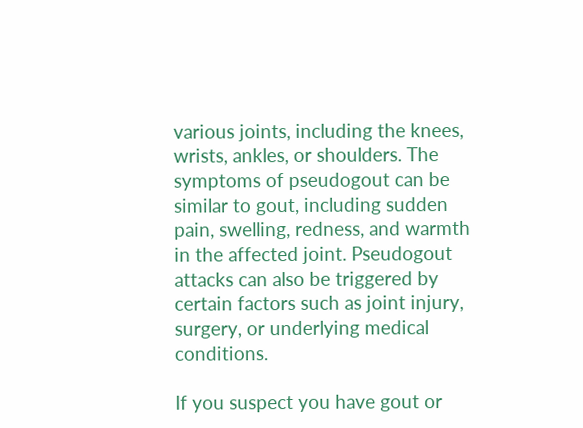various joints, including the knees, wrists, ankles, or shoulders. The symptoms of pseudogout can be similar to gout, including sudden pain, swelling, redness, and warmth in the affected joint. Pseudogout attacks can also be triggered by certain factors such as joint injury, surgery, or underlying medical conditions.

If you suspect you have gout or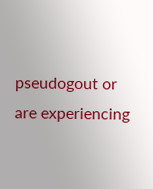pseudogout or are experiencing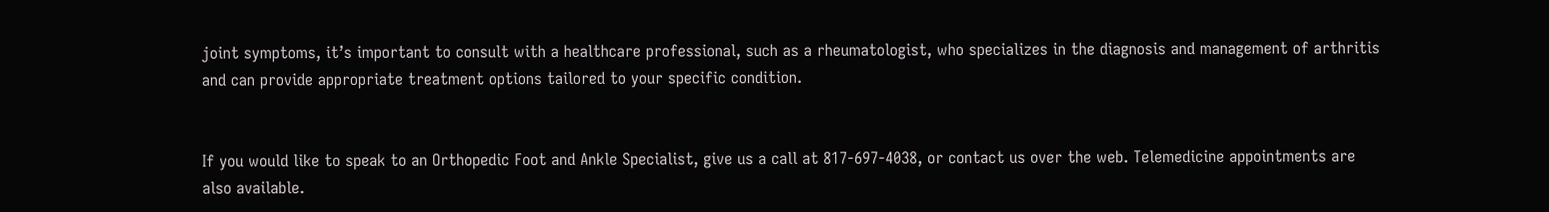joint symptoms, it’s important to consult with a healthcare professional, such as a rheumatologist, who specializes in the diagnosis and management of arthritis and can provide appropriate treatment options tailored to your specific condition.


If you would like to speak to an Orthopedic Foot and Ankle Specialist, give us a call at 817-697-4038, or contact us over the web. Telemedicine appointments are also available.